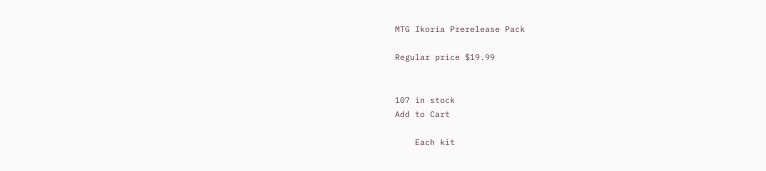MTG Ikoria Prerelease Pack

Regular price $19.99


107 in stock
Add to Cart

    Each kit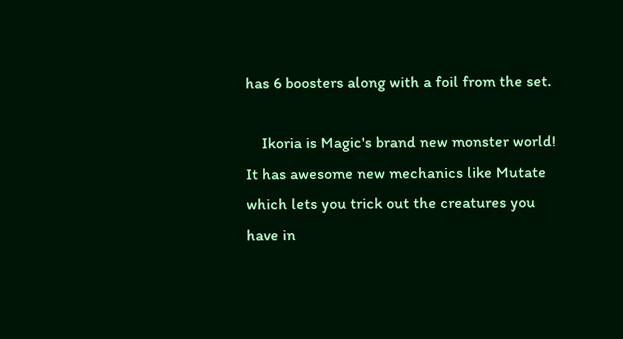has 6 boosters along with a foil from the set.

    Ikoria is Magic's brand new monster world! It has awesome new mechanics like Mutate which lets you trick out the creatures you have in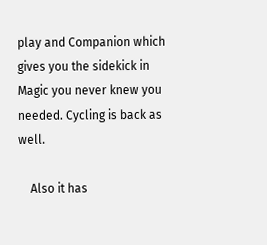play and Companion which gives you the sidekick in Magic you never knew you needed. Cycling is back as well.

    Also it has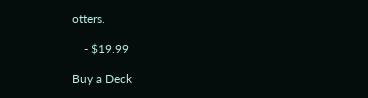otters.

    - $19.99

Buy a Deck